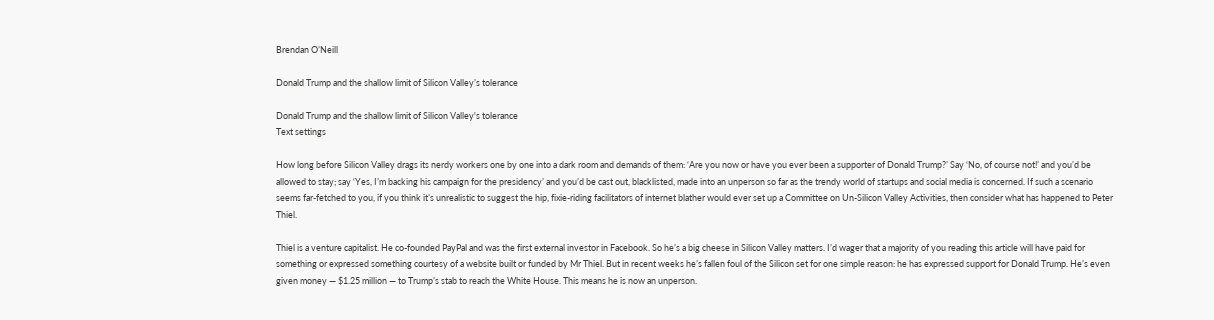Brendan O’Neill

Donald Trump and the shallow limit of Silicon Valley’s tolerance

Donald Trump and the shallow limit of Silicon Valley's tolerance
Text settings

How long before Silicon Valley drags its nerdy workers one by one into a dark room and demands of them: ‘Are you now or have you ever been a supporter of Donald Trump?’ Say ‘No, of course not!’ and you’d be allowed to stay; say ‘Yes, I’m backing his campaign for the presidency’ and you’d be cast out, blacklisted, made into an unperson so far as the trendy world of startups and social media is concerned. If such a scenario seems far-fetched to you, if you think it’s unrealistic to suggest the hip, fixie-riding facilitators of internet blather would ever set up a Committee on Un-Silicon Valley Activities, then consider what has happened to Peter Thiel.

Thiel is a venture capitalist. He co-founded PayPal and was the first external investor in Facebook. So he’s a big cheese in Silicon Valley matters. I’d wager that a majority of you reading this article will have paid for something or expressed something courtesy of a website built or funded by Mr Thiel. But in recent weeks he’s fallen foul of the Silicon set for one simple reason: he has expressed support for Donald Trump. He’s even given money — $1.25 million — to Trump’s stab to reach the White House. This means he is now an unperson.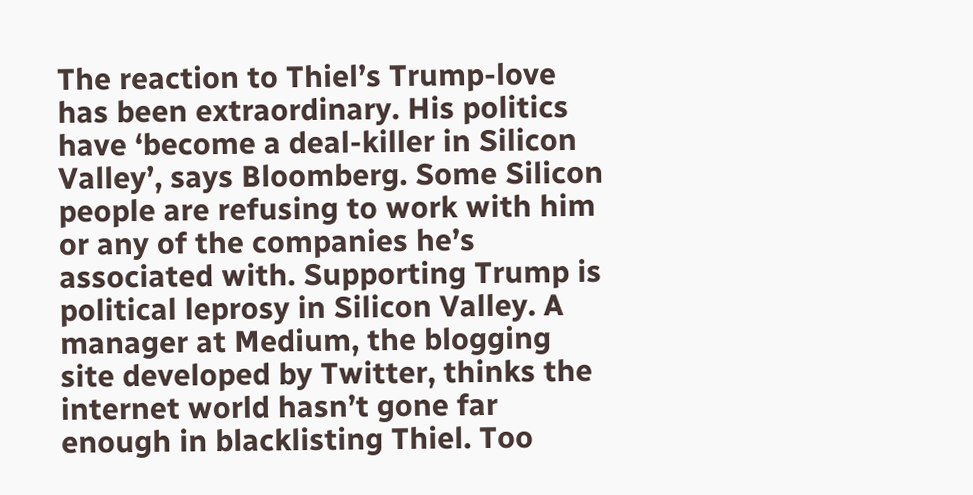The reaction to Thiel’s Trump-love has been extraordinary. His politics have ‘become a deal-killer in Silicon Valley’, says Bloomberg. Some Silicon people are refusing to work with him or any of the companies he’s associated with. Supporting Trump is political leprosy in Silicon Valley. A manager at Medium, the blogging site developed by Twitter, thinks the internet world hasn’t gone far enough in blacklisting Thiel. Too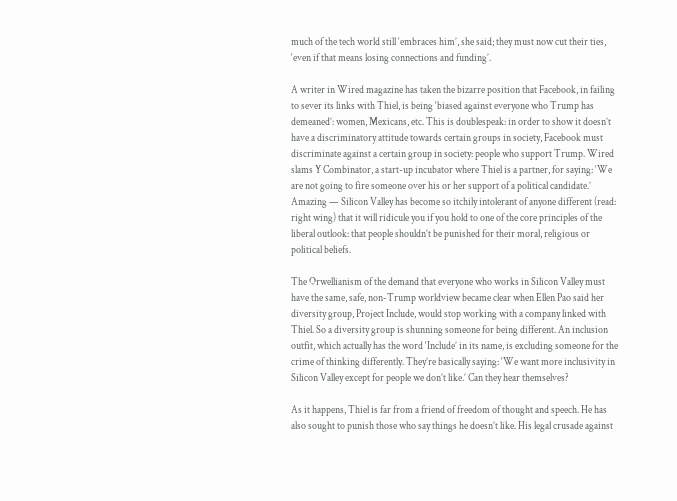much of the tech world still ‘embraces him’, she said; they must now cut their ties, ‘even if that means losing connections and funding’.

A writer in Wired magazine has taken the bizarre position that Facebook, in failing to sever its links with Thiel, is being ‘biased against everyone who Trump has demeaned’: women, Mexicans, etc. This is doublespeak: in order to show it doesn’t have a discriminatory attitude towards certain groups in society, Facebook must discriminate against a certain group in society: people who support Trump. Wired slams Y Combinator, a start-up incubator where Thiel is a partner, for saying: ‘We are not going to fire someone over his or her support of a political candidate.’ Amazing — Silicon Valley has become so itchily intolerant of anyone different (read: right wing) that it will ridicule you if you hold to one of the core principles of the liberal outlook: that people shouldn’t be punished for their moral, religious or political beliefs.

The Orwellianism of the demand that everyone who works in Silicon Valley must have the same, safe, non-Trump worldview became clear when Ellen Pao said her diversity group, Project Include, would stop working with a company linked with Thiel. So a diversity group is shunning someone for being different. An inclusion outfit, which actually has the word ‘Include’ in its name, is excluding someone for the crime of thinking differently. They’re basically saying: ‘We want more inclusivity in Silicon Valley except for people we don’t like.’ Can they hear themselves?

As it happens, Thiel is far from a friend of freedom of thought and speech. He has also sought to punish those who say things he doesn’t like. His legal crusade against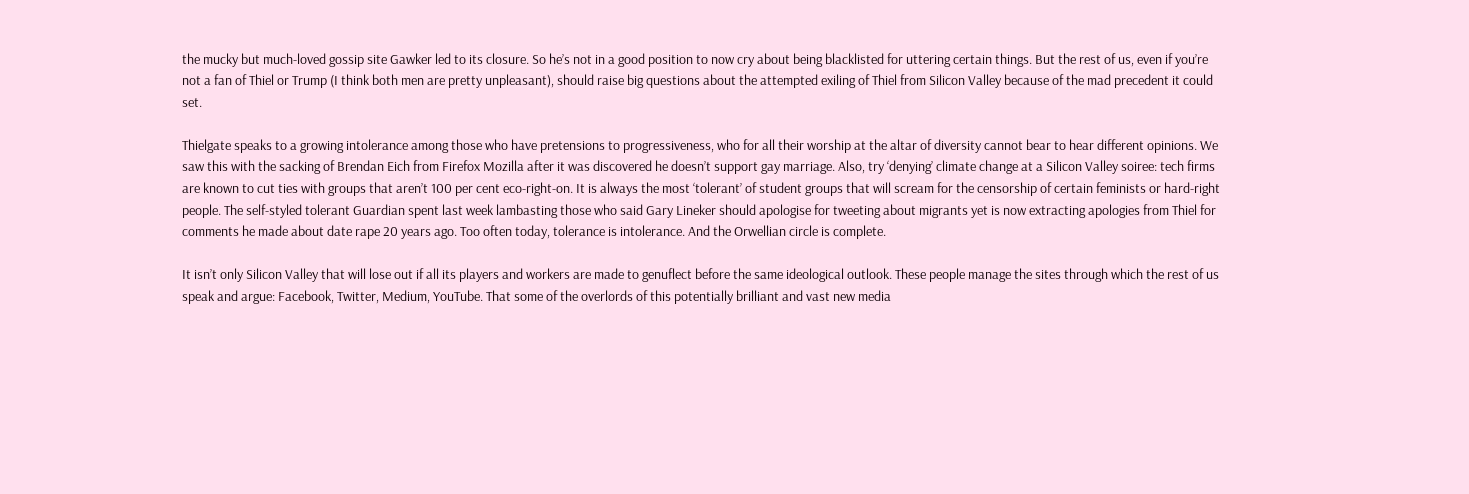the mucky but much-loved gossip site Gawker led to its closure. So he’s not in a good position to now cry about being blacklisted for uttering certain things. But the rest of us, even if you’re not a fan of Thiel or Trump (I think both men are pretty unpleasant), should raise big questions about the attempted exiling of Thiel from Silicon Valley because of the mad precedent it could set.

Thielgate speaks to a growing intolerance among those who have pretensions to progressiveness, who for all their worship at the altar of diversity cannot bear to hear different opinions. We saw this with the sacking of Brendan Eich from Firefox Mozilla after it was discovered he doesn’t support gay marriage. Also, try ‘denying’ climate change at a Silicon Valley soiree: tech firms are known to cut ties with groups that aren’t 100 per cent eco-right-on. It is always the most ‘tolerant’ of student groups that will scream for the censorship of certain feminists or hard-right people. The self-styled tolerant Guardian spent last week lambasting those who said Gary Lineker should apologise for tweeting about migrants yet is now extracting apologies from Thiel for comments he made about date rape 20 years ago. Too often today, tolerance is intolerance. And the Orwellian circle is complete.

It isn’t only Silicon Valley that will lose out if all its players and workers are made to genuflect before the same ideological outlook. These people manage the sites through which the rest of us speak and argue: Facebook, Twitter, Medium, YouTube. That some of the overlords of this potentially brilliant and vast new media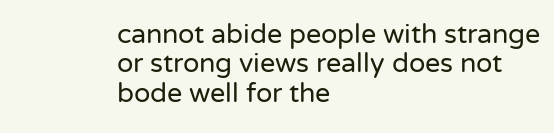cannot abide people with strange or strong views really does not bode well for the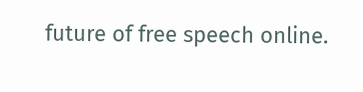future of free speech online.